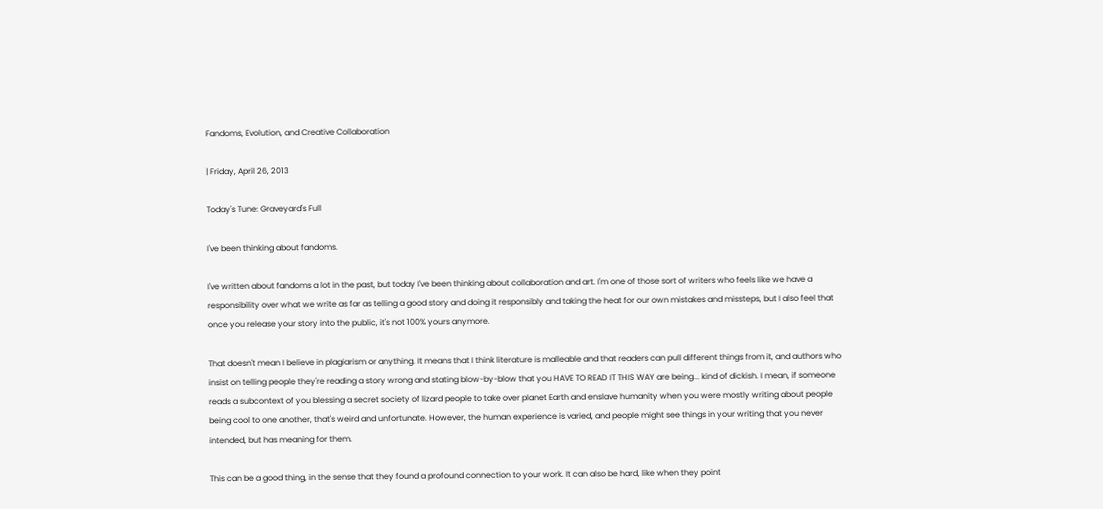Fandoms, Evolution, and Creative Collaboration

| Friday, April 26, 2013

Today's Tune: Graveyard's Full

I've been thinking about fandoms.

I've written about fandoms a lot in the past, but today I've been thinking about collaboration and art. I'm one of those sort of writers who feels like we have a responsibility over what we write as far as telling a good story and doing it responsibly and taking the heat for our own mistakes and missteps, but I also feel that once you release your story into the public, it's not 100% yours anymore.

That doesn't mean I believe in plagiarism or anything. It means that I think literature is malleable and that readers can pull different things from it, and authors who insist on telling people they're reading a story wrong and stating blow-by-blow that you HAVE TO READ IT THIS WAY are being... kind of dickish. I mean, if someone reads a subcontext of you blessing a secret society of lizard people to take over planet Earth and enslave humanity when you were mostly writing about people being cool to one another, that's weird and unfortunate. However, the human experience is varied, and people might see things in your writing that you never intended, but has meaning for them.

This can be a good thing, in the sense that they found a profound connection to your work. It can also be hard, like when they point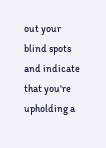out your blind spots and indicate that you're upholding a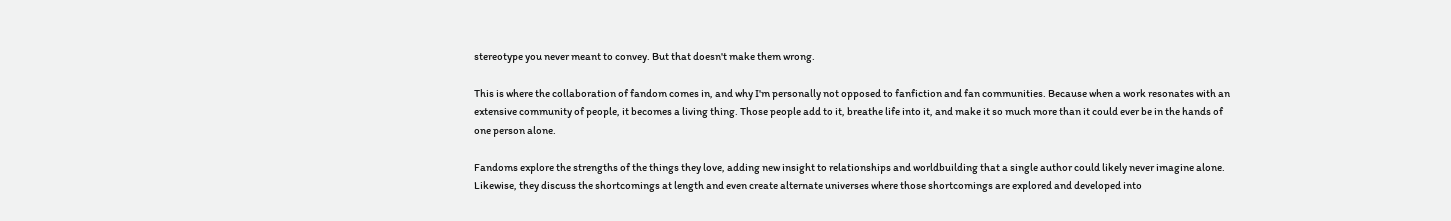stereotype you never meant to convey. But that doesn't make them wrong.

This is where the collaboration of fandom comes in, and why I'm personally not opposed to fanfiction and fan communities. Because when a work resonates with an extensive community of people, it becomes a living thing. Those people add to it, breathe life into it, and make it so much more than it could ever be in the hands of one person alone.

Fandoms explore the strengths of the things they love, adding new insight to relationships and worldbuilding that a single author could likely never imagine alone. Likewise, they discuss the shortcomings at length and even create alternate universes where those shortcomings are explored and developed into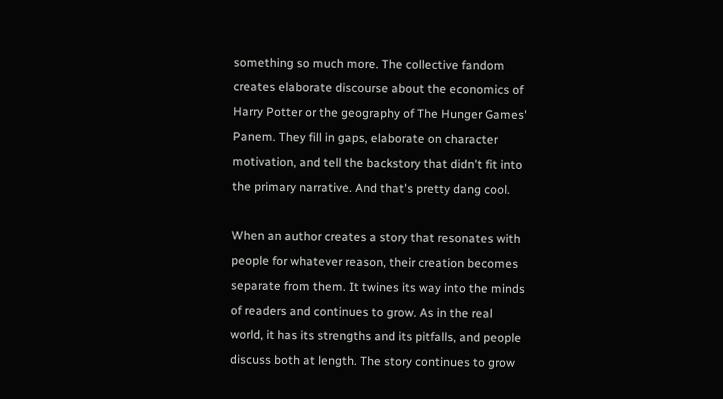something so much more. The collective fandom creates elaborate discourse about the economics of Harry Potter or the geography of The Hunger Games' Panem. They fill in gaps, elaborate on character motivation, and tell the backstory that didn't fit into the primary narrative. And that's pretty dang cool.

When an author creates a story that resonates with people for whatever reason, their creation becomes separate from them. It twines its way into the minds of readers and continues to grow. As in the real world, it has its strengths and its pitfalls, and people discuss both at length. The story continues to grow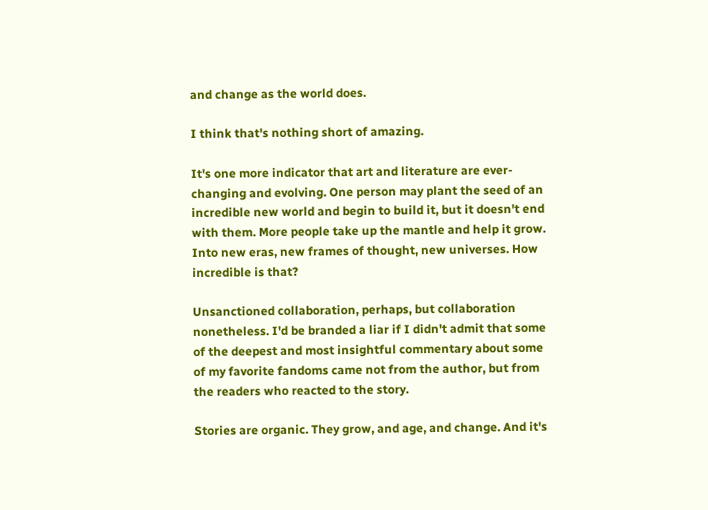and change as the world does.

I think that's nothing short of amazing.

It's one more indicator that art and literature are ever-changing and evolving. One person may plant the seed of an incredible new world and begin to build it, but it doesn't end with them. More people take up the mantle and help it grow. Into new eras, new frames of thought, new universes. How incredible is that?

Unsanctioned collaboration, perhaps, but collaboration nonetheless. I'd be branded a liar if I didn't admit that some of the deepest and most insightful commentary about some of my favorite fandoms came not from the author, but from the readers who reacted to the story.

Stories are organic. They grow, and age, and change. And it's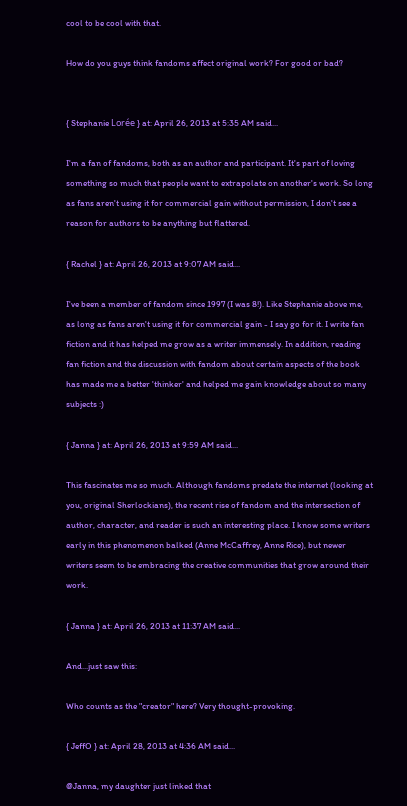cool to be cool with that.

How do you guys think fandoms affect original work? For good or bad?


{ Stephanie Lorée } at: April 26, 2013 at 5:35 AM said...

I'm a fan of fandoms, both as an author and participant. It's part of loving something so much that people want to extrapolate on another's work. So long as fans aren't using it for commercial gain without permission, I don't see a reason for authors to be anything but flattered.

{ Rachel } at: April 26, 2013 at 9:07 AM said...

I've been a member of fandom since 1997 (I was 8!). Like Stephanie above me, as long as fans aren't using it for commercial gain - I say go for it. I write fan fiction and it has helped me grow as a writer immensely. In addition, reading fan fiction and the discussion with fandom about certain aspects of the book has made me a better 'thinker' and helped me gain knowledge about so many subjects :)

{ Janna } at: April 26, 2013 at 9:59 AM said...

This fascinates me so much. Although fandoms predate the internet (looking at you, original Sherlockians), the recent rise of fandom and the intersection of author, character, and reader is such an interesting place. I know some writers early in this phenomenon balked (Anne McCaffrey, Anne Rice), but newer writers seem to be embracing the creative communities that grow around their work.

{ Janna } at: April 26, 2013 at 11:37 AM said...

And...just saw this:

Who counts as the "creator" here? Very thought-provoking.

{ JeffO } at: April 28, 2013 at 4:36 AM said...

@Janna, my daughter just linked that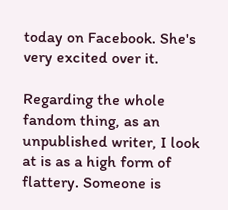today on Facebook. She's very excited over it.

Regarding the whole fandom thing, as an unpublished writer, I look at is as a high form of flattery. Someone is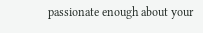passionate enough about your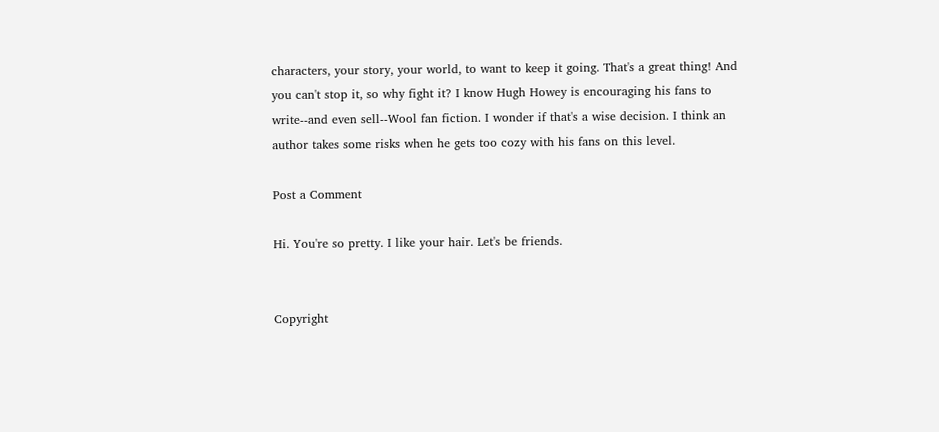characters, your story, your world, to want to keep it going. That's a great thing! And you can't stop it, so why fight it? I know Hugh Howey is encouraging his fans to write--and even sell--Wool fan fiction. I wonder if that's a wise decision. I think an author takes some risks when he gets too cozy with his fans on this level.

Post a Comment

Hi. You're so pretty. I like your hair. Let's be friends.


Copyright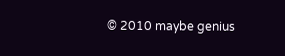© 2010 maybe genius